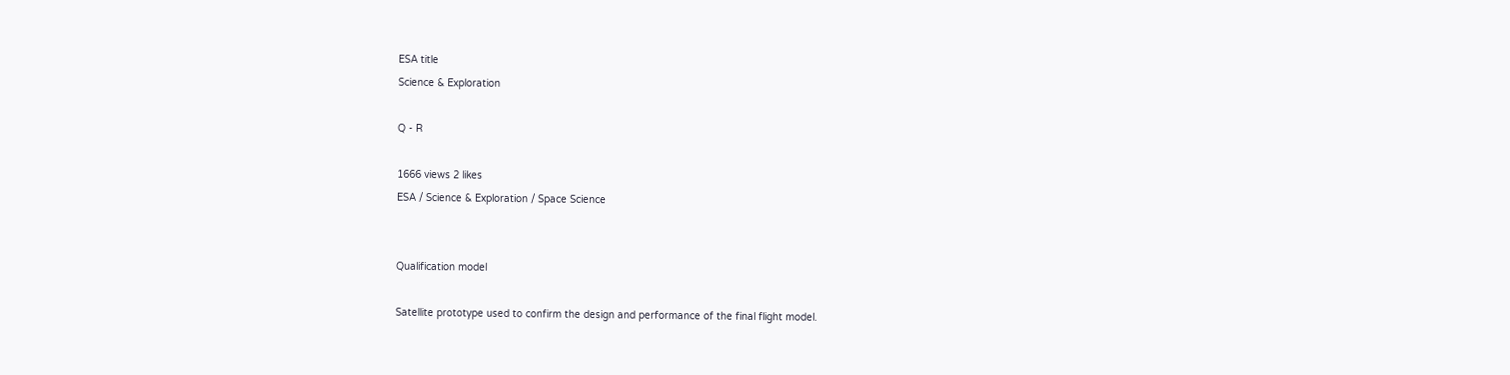ESA title
Science & Exploration

Q - R

1666 views 2 likes
ESA / Science & Exploration / Space Science


Qualification model

Satellite prototype used to confirm the design and performance of the final flight model.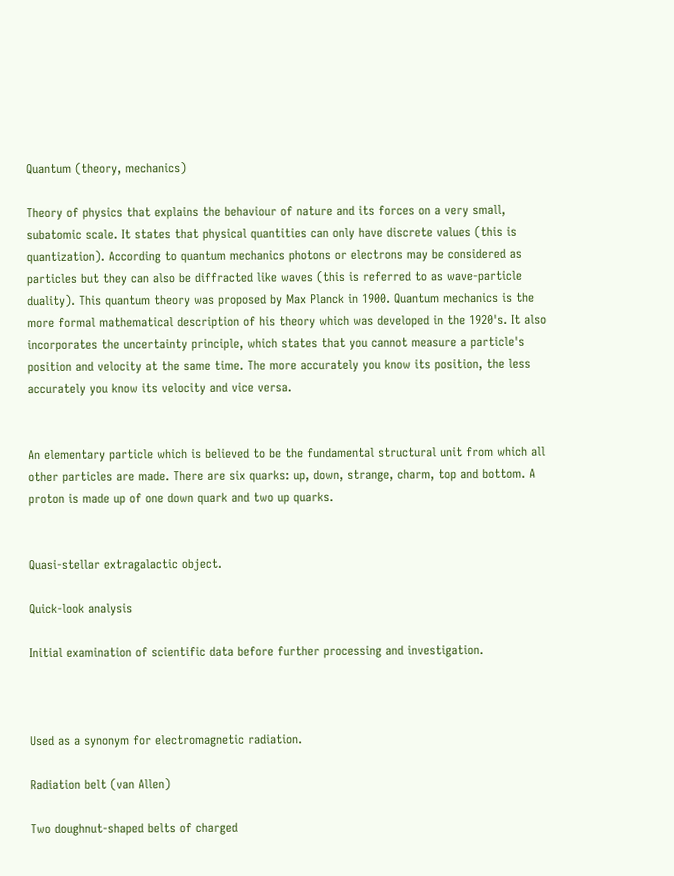Quantum (theory, mechanics)

Theory of physics that explains the behaviour of nature and its forces on a very small, subatomic scale. It states that physical quantities can only have discrete values (this is quantization). According to quantum mechanics photons or electrons may be considered as particles but they can also be diffracted like waves (this is referred to as wave-particle duality). This quantum theory was proposed by Max Planck in 1900. Quantum mechanics is the more formal mathematical description of his theory which was developed in the 1920's. It also incorporates the uncertainty principle, which states that you cannot measure a particle's position and velocity at the same time. The more accurately you know its position, the less accurately you know its velocity and vice versa.


An elementary particle which is believed to be the fundamental structural unit from which all other particles are made. There are six quarks: up, down, strange, charm, top and bottom. A proton is made up of one down quark and two up quarks.


Quasi-stellar extragalactic object.

Quick-look analysis

Initial examination of scientific data before further processing and investigation.



Used as a synonym for electromagnetic radiation.

Radiation belt (van Allen)

Two doughnut-shaped belts of charged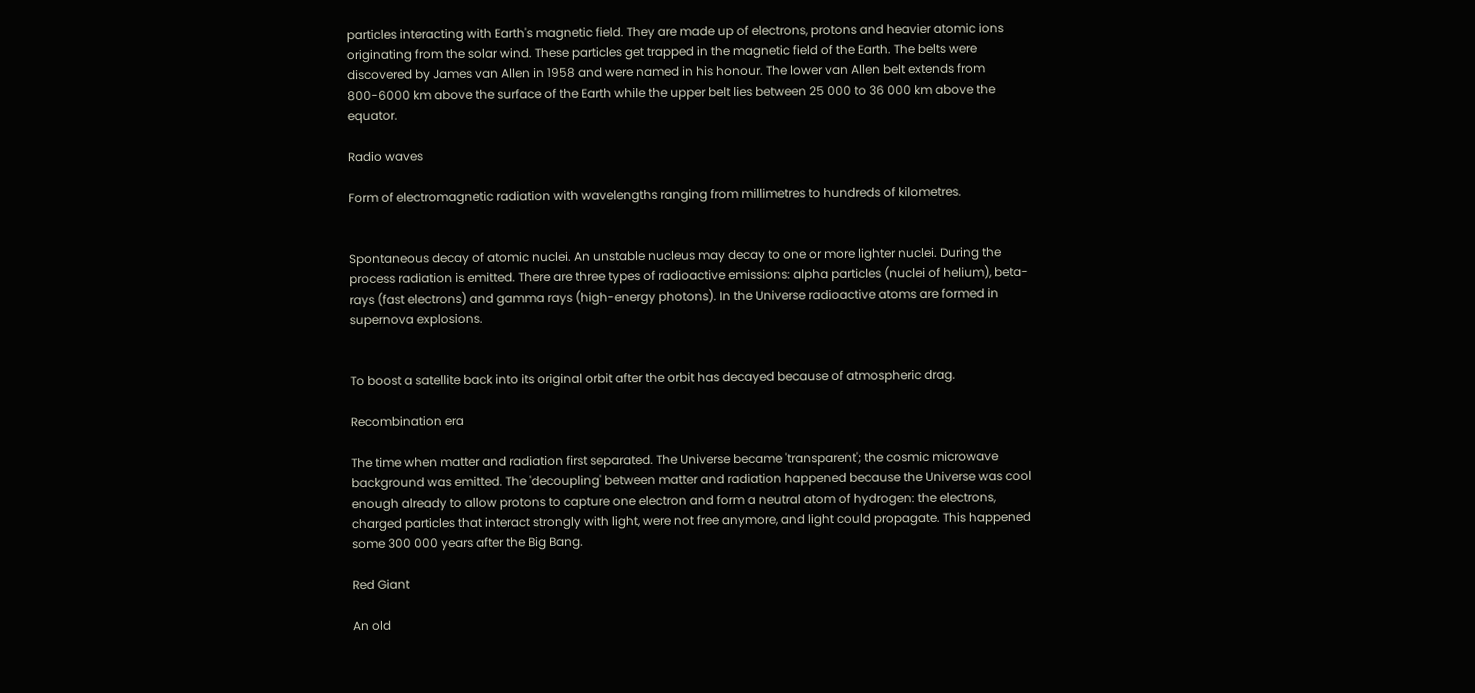particles interacting with Earth's magnetic field. They are made up of electrons, protons and heavier atomic ions originating from the solar wind. These particles get trapped in the magnetic field of the Earth. The belts were discovered by James van Allen in 1958 and were named in his honour. The lower van Allen belt extends from 800-6000 km above the surface of the Earth while the upper belt lies between 25 000 to 36 000 km above the equator.

Radio waves

Form of electromagnetic radiation with wavelengths ranging from millimetres to hundreds of kilometres.


Spontaneous decay of atomic nuclei. An unstable nucleus may decay to one or more lighter nuclei. During the process radiation is emitted. There are three types of radioactive emissions: alpha particles (nuclei of helium), beta-rays (fast electrons) and gamma rays (high-energy photons). In the Universe radioactive atoms are formed in supernova explosions.


To boost a satellite back into its original orbit after the orbit has decayed because of atmospheric drag.

Recombination era

The time when matter and radiation first separated. The Universe became 'transparent'; the cosmic microwave background was emitted. The 'decoupling' between matter and radiation happened because the Universe was cool enough already to allow protons to capture one electron and form a neutral atom of hydrogen: the electrons, charged particles that interact strongly with light, were not free anymore, and light could propagate. This happened some 300 000 years after the Big Bang.

Red Giant

An old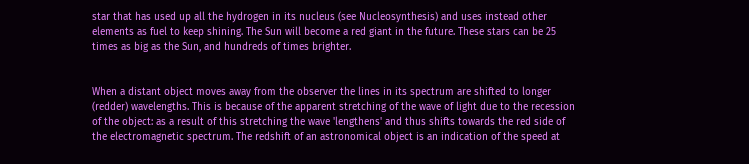star that has used up all the hydrogen in its nucleus (see Nucleosynthesis) and uses instead other elements as fuel to keep shining. The Sun will become a red giant in the future. These stars can be 25 times as big as the Sun, and hundreds of times brighter.


When a distant object moves away from the observer the lines in its spectrum are shifted to longer (redder) wavelengths. This is because of the apparent stretching of the wave of light due to the recession of the object: as a result of this stretching the wave 'lengthens' and thus shifts towards the red side of the electromagnetic spectrum. The redshift of an astronomical object is an indication of the speed at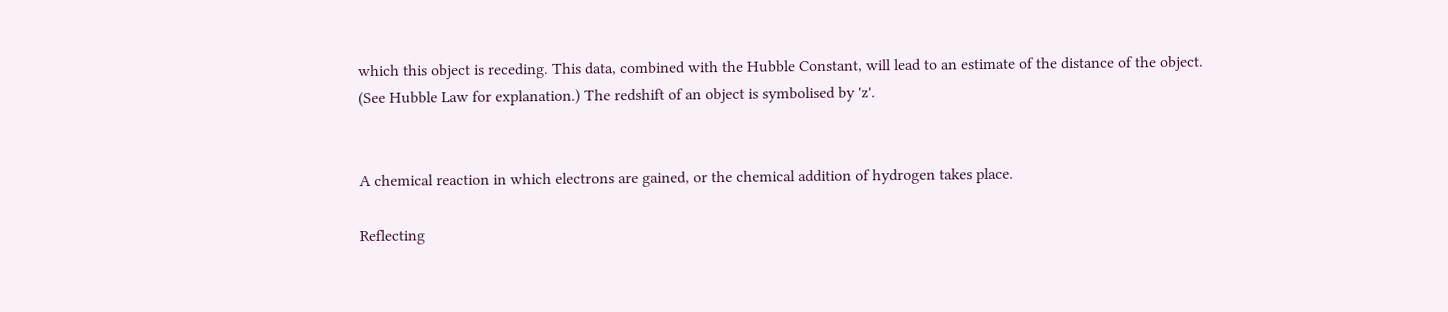which this object is receding. This data, combined with the Hubble Constant, will lead to an estimate of the distance of the object. (See Hubble Law for explanation.) The redshift of an object is symbolised by 'z'.


A chemical reaction in which electrons are gained, or the chemical addition of hydrogen takes place.

Reflecting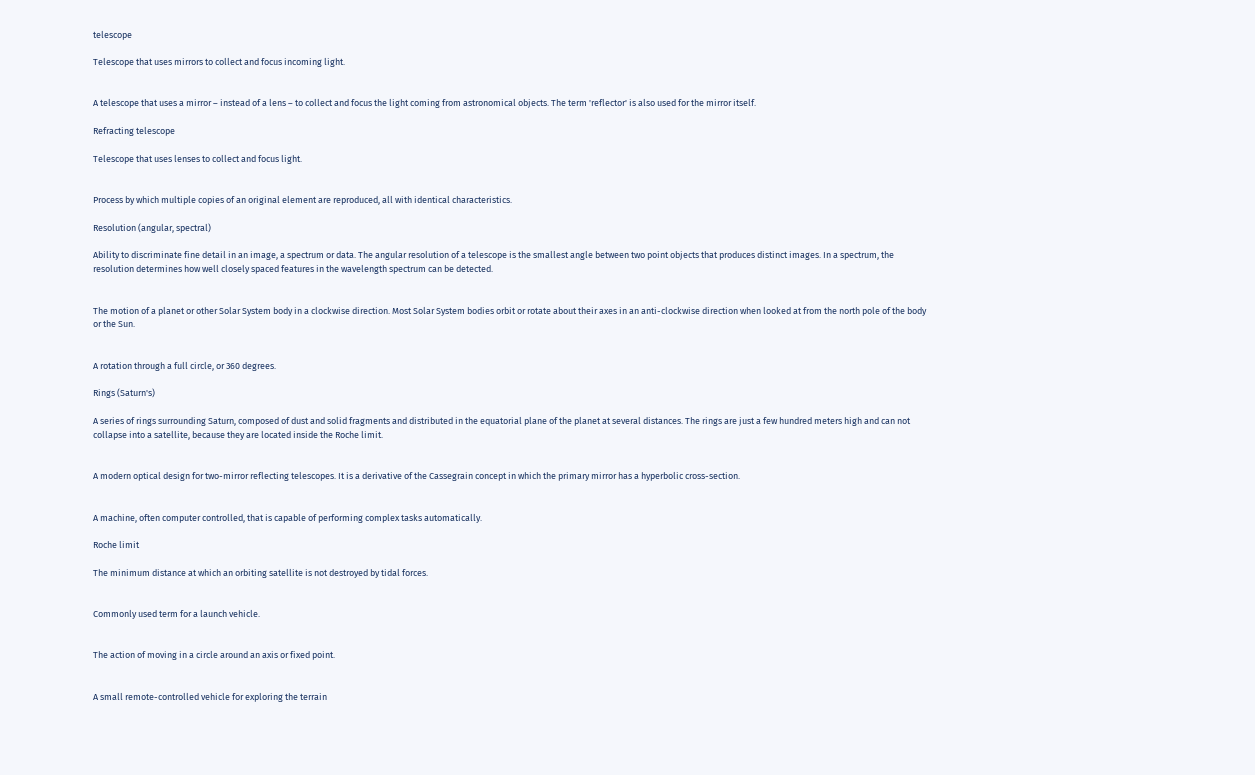telescope

Telescope that uses mirrors to collect and focus incoming light.


A telescope that uses a mirror – instead of a lens – to collect and focus the light coming from astronomical objects. The term 'reflector' is also used for the mirror itself.

Refracting telescope

Telescope that uses lenses to collect and focus light.


Process by which multiple copies of an original element are reproduced, all with identical characteristics.

Resolution (angular, spectral)

Ability to discriminate fine detail in an image, a spectrum or data. The angular resolution of a telescope is the smallest angle between two point objects that produces distinct images. In a spectrum, the resolution determines how well closely spaced features in the wavelength spectrum can be detected.


The motion of a planet or other Solar System body in a clockwise direction. Most Solar System bodies orbit or rotate about their axes in an anti-clockwise direction when looked at from the north pole of the body or the Sun.


A rotation through a full circle, or 360 degrees.

Rings (Saturn's)

A series of rings surrounding Saturn, composed of dust and solid fragments and distributed in the equatorial plane of the planet at several distances. The rings are just a few hundred meters high and can not collapse into a satellite, because they are located inside the Roche limit.


A modern optical design for two-mirror reflecting telescopes. It is a derivative of the Cassegrain concept in which the primary mirror has a hyperbolic cross-section.


A machine, often computer controlled, that is capable of performing complex tasks automatically.

Roche limit

The minimum distance at which an orbiting satellite is not destroyed by tidal forces.


Commonly used term for a launch vehicle.


The action of moving in a circle around an axis or fixed point.


A small remote-controlled vehicle for exploring the terrain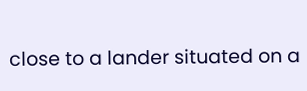close to a lander situated on a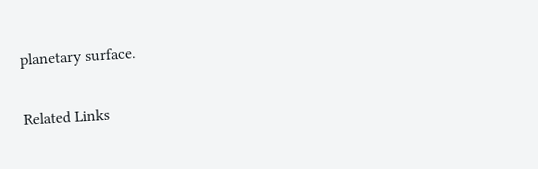planetary surface.

Related Links